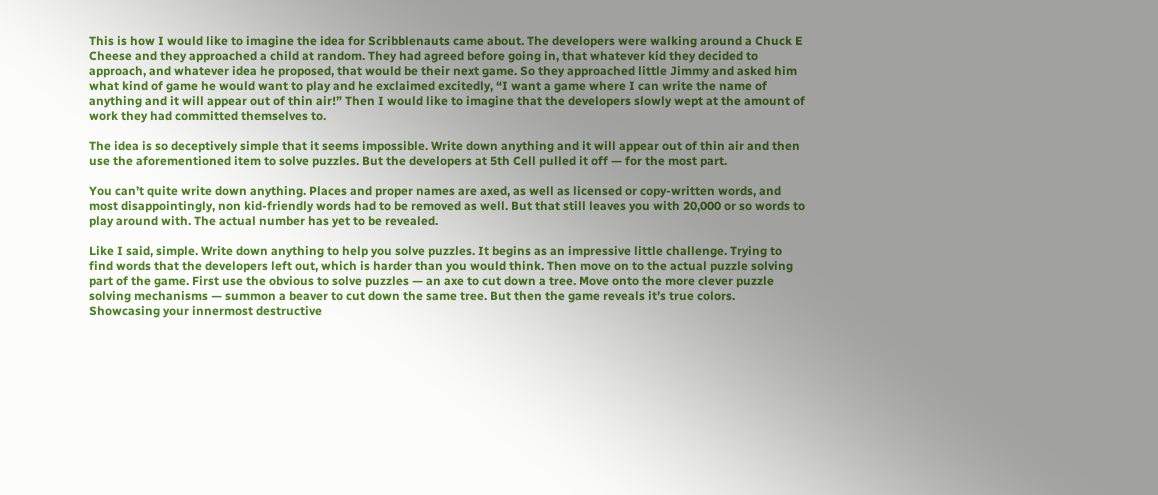This is how I would like to imagine the idea for Scribblenauts came about. The developers were walking around a Chuck E Cheese and they approached a child at random. They had agreed before going in, that whatever kid they decided to approach, and whatever idea he proposed, that would be their next game. So they approached little Jimmy and asked him what kind of game he would want to play and he exclaimed excitedly, “I want a game where I can write the name of anything and it will appear out of thin air!” Then I would like to imagine that the developers slowly wept at the amount of work they had committed themselves to.

The idea is so deceptively simple that it seems impossible. Write down anything and it will appear out of thin air and then use the aforementioned item to solve puzzles. But the developers at 5th Cell pulled it off — for the most part.

You can’t quite write down anything. Places and proper names are axed, as well as licensed or copy-written words, and most disappointingly, non kid-friendly words had to be removed as well. But that still leaves you with 20,000 or so words to play around with. The actual number has yet to be revealed.

Like I said, simple. Write down anything to help you solve puzzles. It begins as an impressive little challenge. Trying to find words that the developers left out, which is harder than you would think. Then move on to the actual puzzle solving part of the game. First use the obvious to solve puzzles — an axe to cut down a tree. Move onto the more clever puzzle solving mechanisms — summon a beaver to cut down the same tree. But then the game reveals it’s true colors. Showcasing your innermost destructive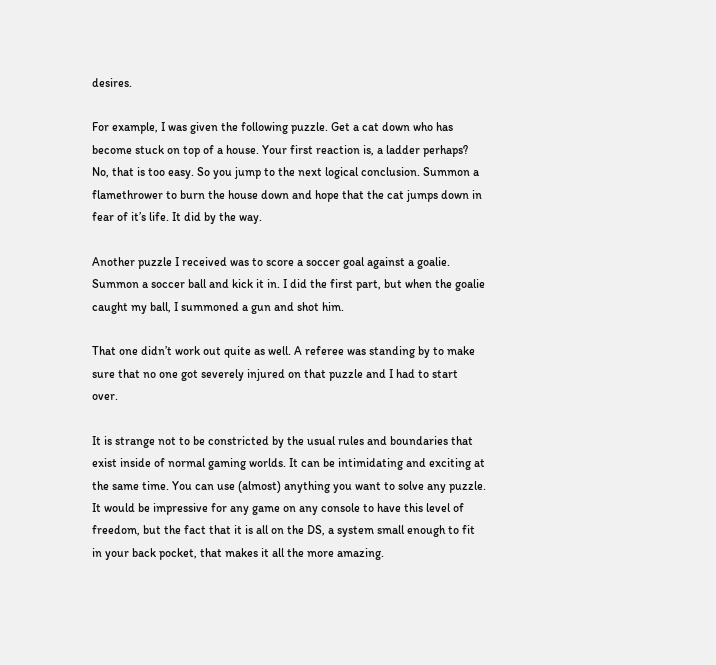desires.

For example, I was given the following puzzle. Get a cat down who has become stuck on top of a house. Your first reaction is, a ladder perhaps? No, that is too easy. So you jump to the next logical conclusion. Summon a flamethrower to burn the house down and hope that the cat jumps down in fear of it’s life. It did by the way.

Another puzzle I received was to score a soccer goal against a goalie. Summon a soccer ball and kick it in. I did the first part, but when the goalie caught my ball, I summoned a gun and shot him.

That one didn’t work out quite as well. A referee was standing by to make sure that no one got severely injured on that puzzle and I had to start over.

It is strange not to be constricted by the usual rules and boundaries that exist inside of normal gaming worlds. It can be intimidating and exciting at the same time. You can use (almost) anything you want to solve any puzzle. It would be impressive for any game on any console to have this level of freedom, but the fact that it is all on the DS, a system small enough to fit in your back pocket, that makes it all the more amazing.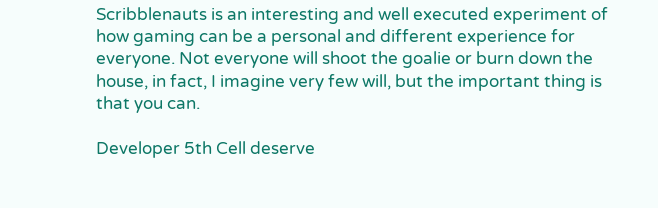Scribblenauts is an interesting and well executed experiment of how gaming can be a personal and different experience for everyone. Not everyone will shoot the goalie or burn down the house, in fact, I imagine very few will, but the important thing is that you can.

Developer 5th Cell deserve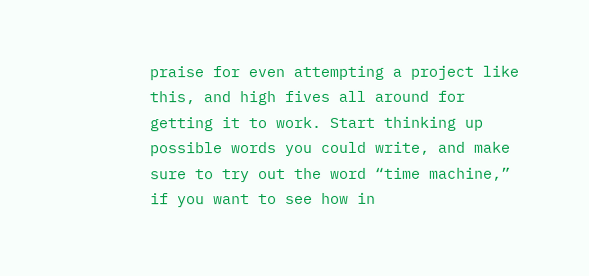praise for even attempting a project like this, and high fives all around for getting it to work. Start thinking up possible words you could write, and make sure to try out the word “time machine,” if you want to see how in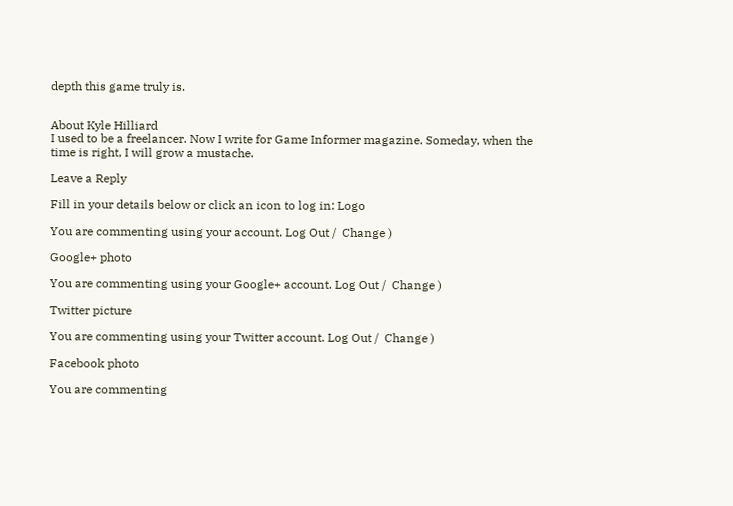depth this game truly is.


About Kyle Hilliard
I used to be a freelancer. Now I write for Game Informer magazine. Someday, when the time is right, I will grow a mustache.

Leave a Reply

Fill in your details below or click an icon to log in: Logo

You are commenting using your account. Log Out /  Change )

Google+ photo

You are commenting using your Google+ account. Log Out /  Change )

Twitter picture

You are commenting using your Twitter account. Log Out /  Change )

Facebook photo

You are commenting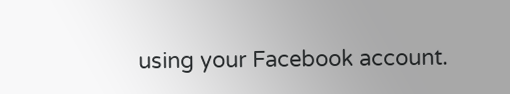using your Facebook account.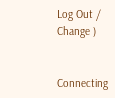Log Out /  Change )


Connecting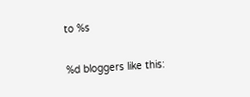to %s

%d bloggers like this: